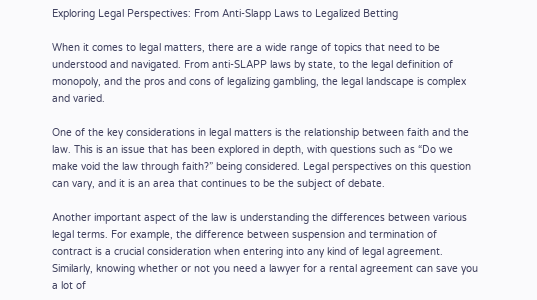Exploring Legal Perspectives: From Anti-Slapp Laws to Legalized Betting

When it comes to legal matters, there are a wide range of topics that need to be understood and navigated. From anti-SLAPP laws by state, to the legal definition of monopoly, and the pros and cons of legalizing gambling, the legal landscape is complex and varied.

One of the key considerations in legal matters is the relationship between faith and the law. This is an issue that has been explored in depth, with questions such as “Do we make void the law through faith?” being considered. Legal perspectives on this question can vary, and it is an area that continues to be the subject of debate.

Another important aspect of the law is understanding the differences between various legal terms. For example, the difference between suspension and termination of contract is a crucial consideration when entering into any kind of legal agreement. Similarly, knowing whether or not you need a lawyer for a rental agreement can save you a lot of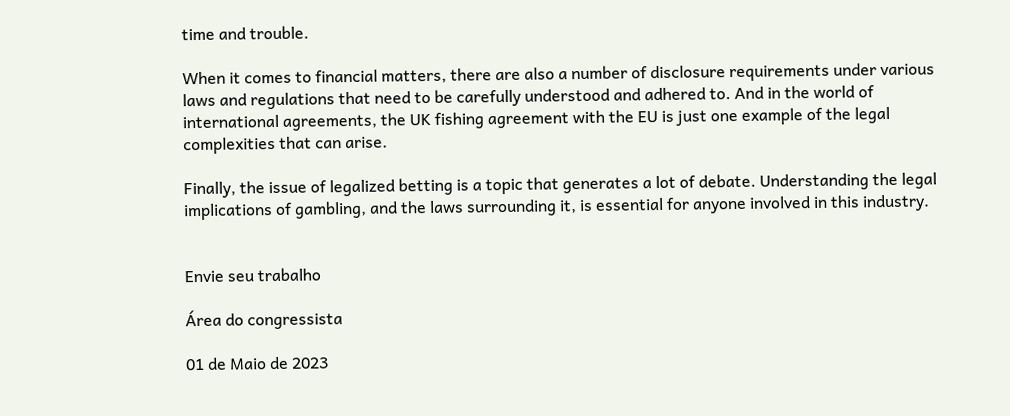time and trouble.

When it comes to financial matters, there are also a number of disclosure requirements under various laws and regulations that need to be carefully understood and adhered to. And in the world of international agreements, the UK fishing agreement with the EU is just one example of the legal complexities that can arise.

Finally, the issue of legalized betting is a topic that generates a lot of debate. Understanding the legal implications of gambling, and the laws surrounding it, is essential for anyone involved in this industry.


Envie seu trabalho

Área do congressista

01 de Maio de 2023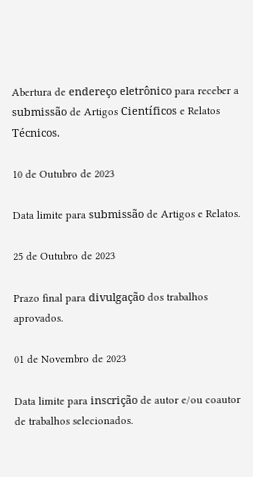Abertura de endereço eletrônico para receber a submissão de Artigos Científicos e Relatos Técnicos.

10 de Outubro de 2023

Data limite para submissão de Artigos e Relatos.

25 de Outubro de 2023

Prazo final para divulgação dos trabalhos aprovados.

01 de Novembro de 2023

Data limite para inscrição de autor e/ou coautor de trabalhos selecionados.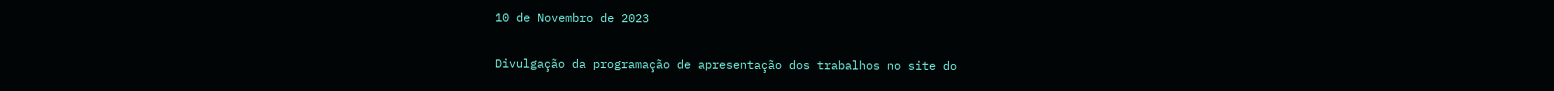10 de Novembro de 2023

Divulgação da programação de apresentação dos trabalhos no site do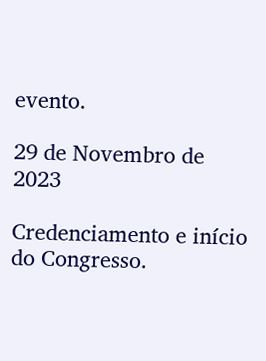evento.

29 de Novembro de 2023

Credenciamento e início do Congresso.